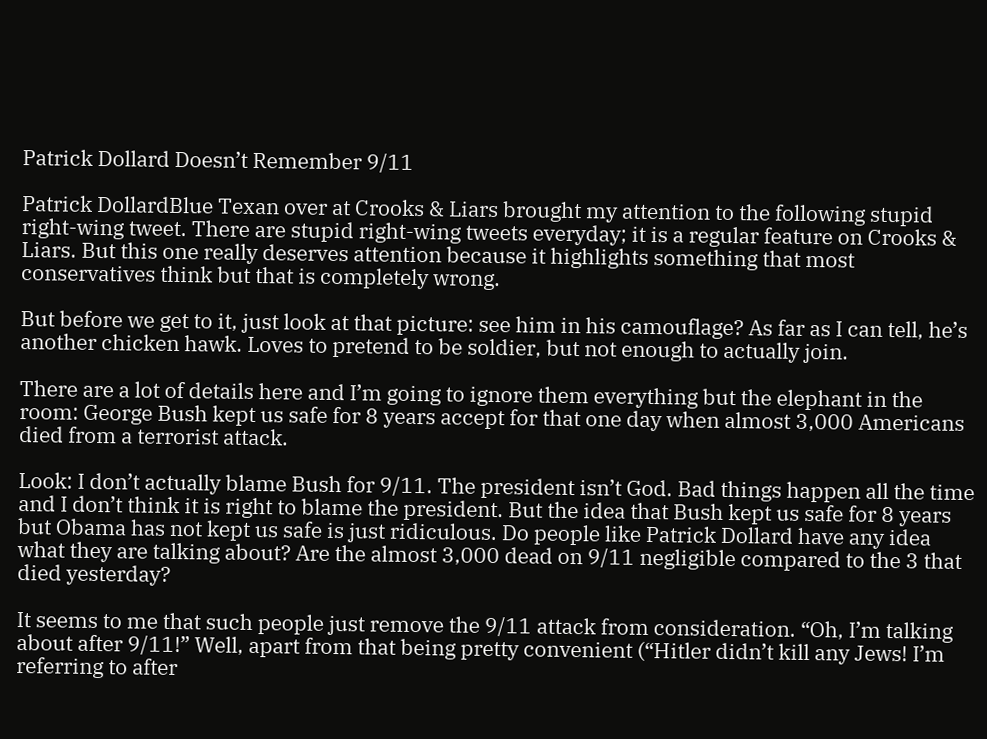Patrick Dollard Doesn’t Remember 9/11

Patrick DollardBlue Texan over at Crooks & Liars brought my attention to the following stupid right-wing tweet. There are stupid right-wing tweets everyday; it is a regular feature on Crooks & Liars. But this one really deserves attention because it highlights something that most conservatives think but that is completely wrong.

But before we get to it, just look at that picture: see him in his camouflage? As far as I can tell, he’s another chicken hawk. Loves to pretend to be soldier, but not enough to actually join.

There are a lot of details here and I’m going to ignore them everything but the elephant in the room: George Bush kept us safe for 8 years accept for that one day when almost 3,000 Americans died from a terrorist attack.

Look: I don’t actually blame Bush for 9/11. The president isn’t God. Bad things happen all the time and I don’t think it is right to blame the president. But the idea that Bush kept us safe for 8 years but Obama has not kept us safe is just ridiculous. Do people like Patrick Dollard have any idea what they are talking about? Are the almost 3,000 dead on 9/11 negligible compared to the 3 that died yesterday?

It seems to me that such people just remove the 9/11 attack from consideration. “Oh, I’m talking about after 9/11!” Well, apart from that being pretty convenient (“Hitler didn’t kill any Jews! I’m referring to after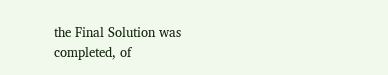the Final Solution was completed, of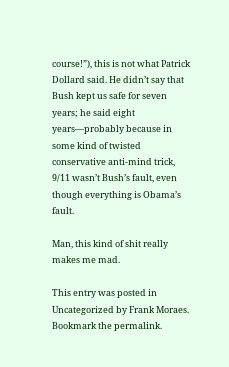course!”), this is not what Patrick Dollard said. He didn’t say that Bush kept us safe for seven years; he said eight years—probably because in some kind of twisted conservative anti-mind trick, 9/11 wasn’t Bush’s fault, even though everything is Obama’s fault.

Man, this kind of shit really makes me mad.

This entry was posted in Uncategorized by Frank Moraes. Bookmark the permalink.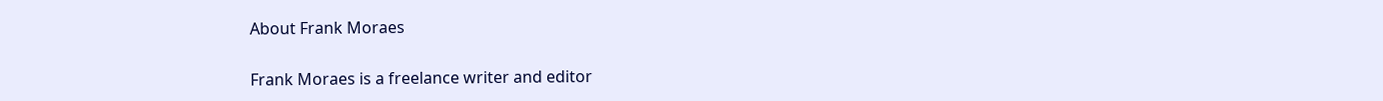About Frank Moraes

Frank Moraes is a freelance writer and editor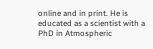online and in print. He is educated as a scientist with a PhD in Atmospheric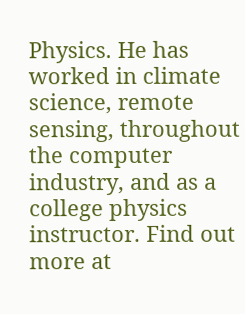Physics. He has worked in climate science, remote sensing, throughout the computer industry, and as a college physics instructor. Find out more at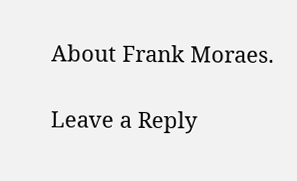About Frank Moraes.

Leave a Reply